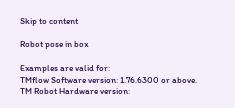Skip to content

Robot pose in box

Examples are valid for:
TMflow Software version: 1.76.6300 or above.
TM Robot Hardware version: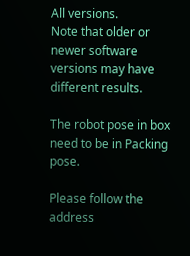All versions.
Note that older or newer software versions may have different results.

The robot pose in box need to be in Packing pose.

Please follow the address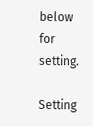below for setting.

Setting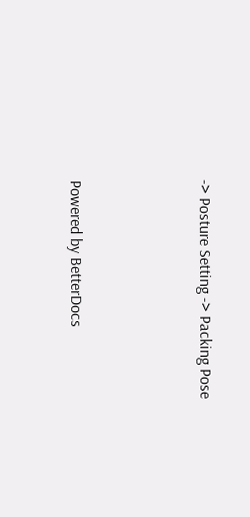-> Posture Setting -> Packing Pose



Powered by BetterDocs